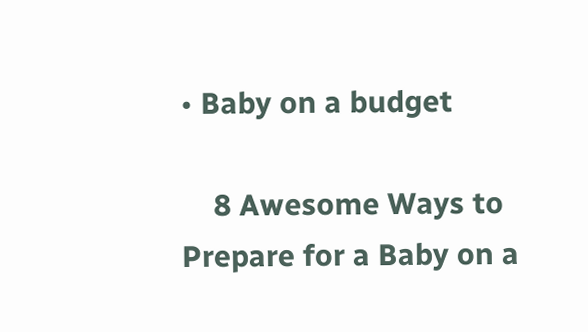• Baby on a budget

    8 Awesome Ways to Prepare for a Baby on a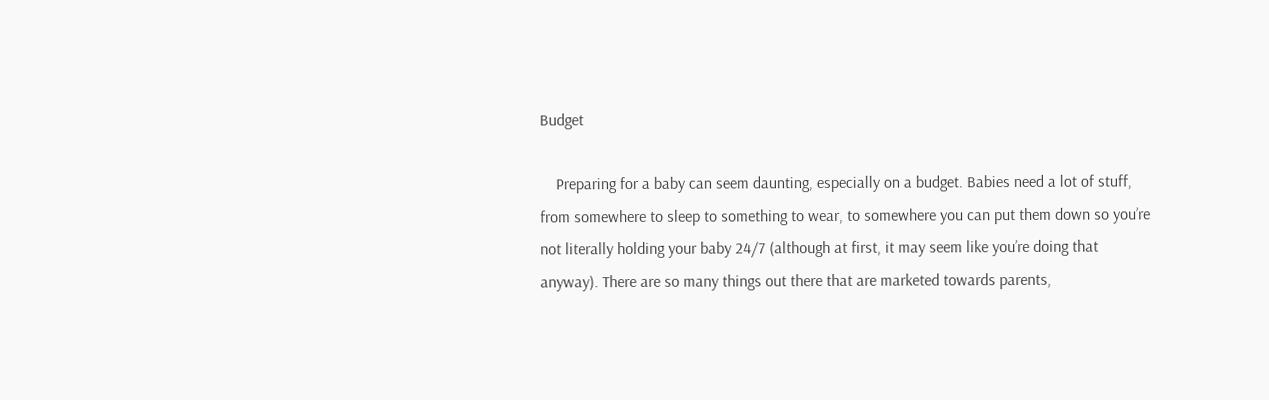Budget

    Preparing for a baby can seem daunting, especially on a budget. Babies need a lot of stuff, from somewhere to sleep to something to wear, to somewhere you can put them down so you’re not literally holding your baby 24/7 (although at first, it may seem like you’re doing that anyway). There are so many things out there that are marketed towards parents,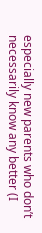especially new parents who don’t necessarily know any better (I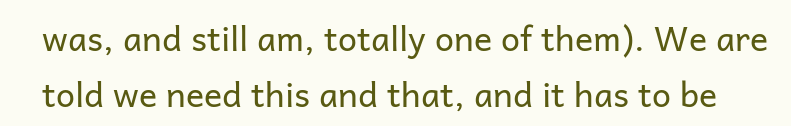was, and still am, totally one of them). We are told we need this and that, and it has to be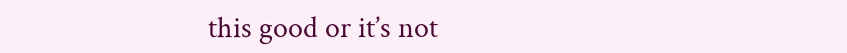this good or it’s not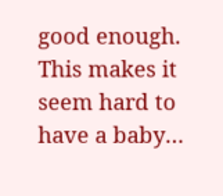good enough. This makes it seem hard to have a baby…